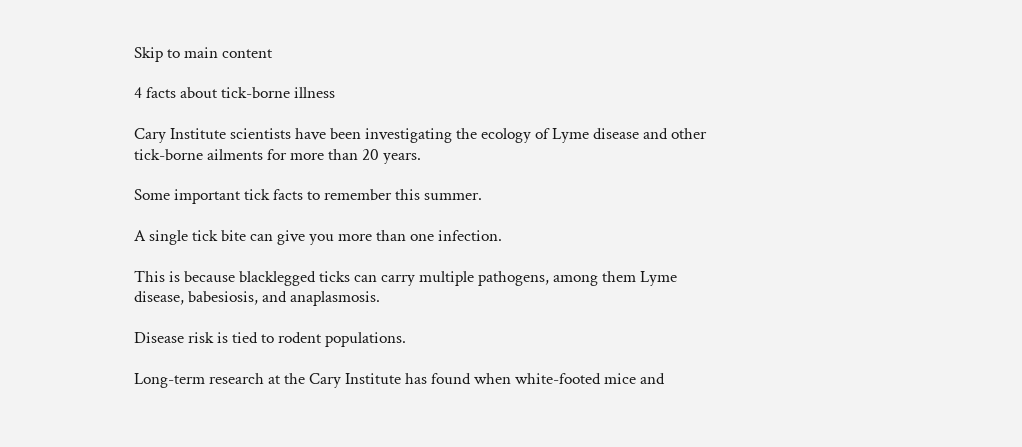Skip to main content

4 facts about tick-borne illness

Cary Institute scientists have been investigating the ecology of Lyme disease and other tick-borne ailments for more than 20 years.

Some important tick facts to remember this summer.

A single tick bite can give you more than one infection.

This is because blacklegged ticks can carry multiple pathogens, among them Lyme disease, babesiosis, and anaplasmosis.

Disease risk is tied to rodent populations.

Long-term research at the Cary Institute has found when white-footed mice and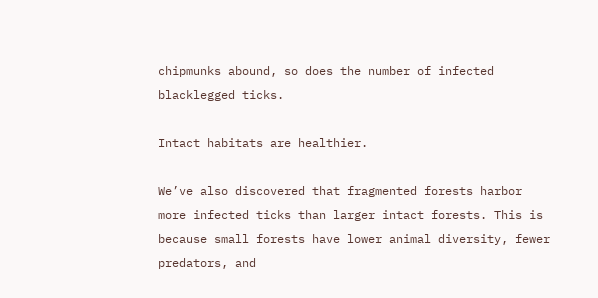chipmunks abound, so does the number of infected blacklegged ticks.

Intact habitats are healthier.

We’ve also discovered that fragmented forests harbor more infected ticks than larger intact forests. This is because small forests have lower animal diversity, fewer predators, and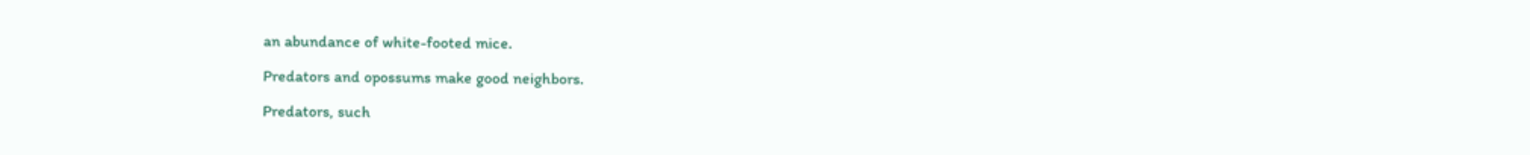an abundance of white-footed mice.

Predators and opossums make good neighbors.

Predators, such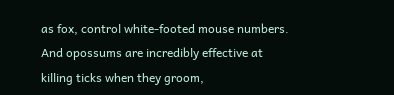as fox, control white-footed mouse numbers. And opossums are incredibly effective at killing ticks when they groom,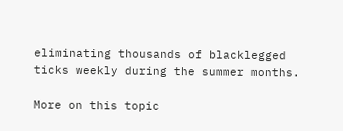eliminating thousands of blacklegged ticks weekly during the summer months.

More on this topic